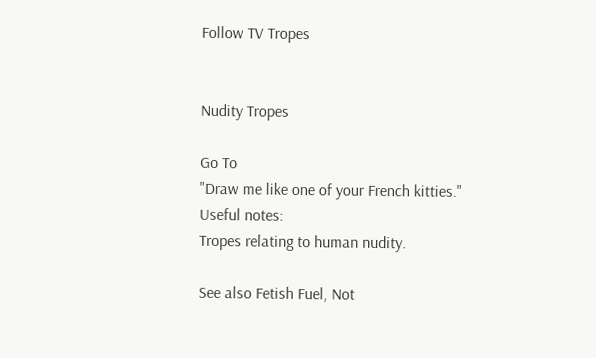Follow TV Tropes


Nudity Tropes

Go To
"Draw me like one of your French kitties."
Useful notes:
Tropes relating to human nudity.

See also Fetish Fuel, Not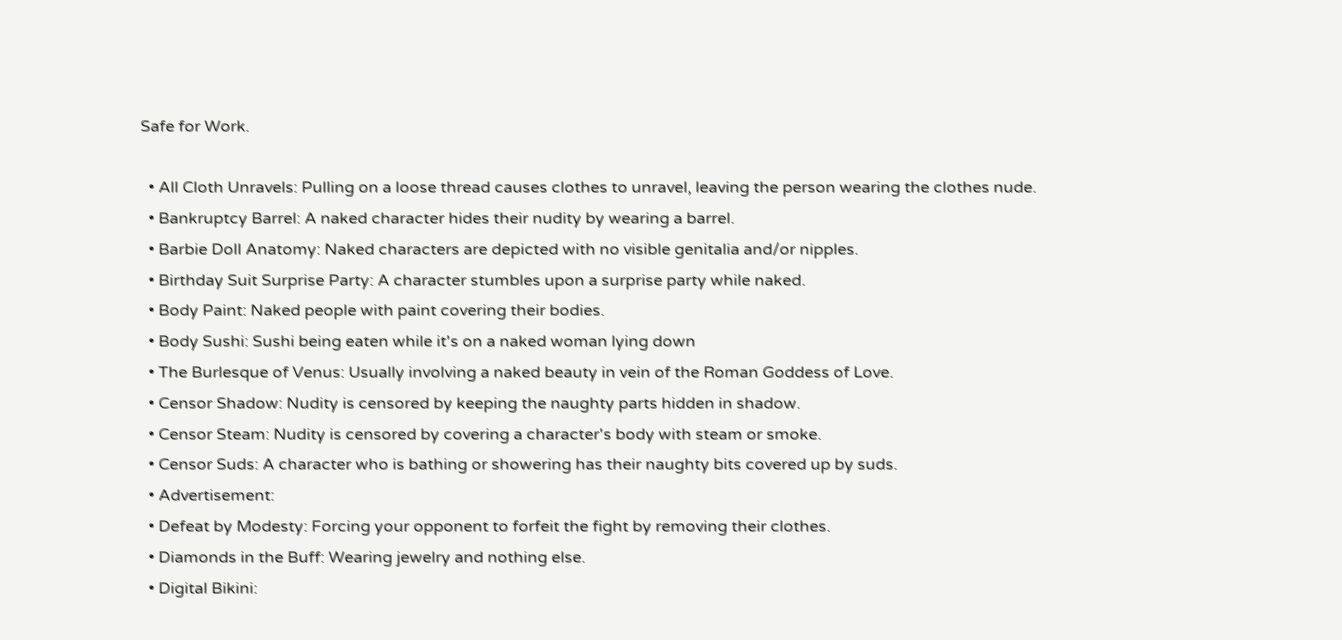Safe for Work.

  • All Cloth Unravels: Pulling on a loose thread causes clothes to unravel, leaving the person wearing the clothes nude.
  • Bankruptcy Barrel: A naked character hides their nudity by wearing a barrel.
  • Barbie Doll Anatomy: Naked characters are depicted with no visible genitalia and/or nipples.
  • Birthday Suit Surprise Party: A character stumbles upon a surprise party while naked.
  • Body Paint: Naked people with paint covering their bodies.
  • Body Sushi: Sushi being eaten while it's on a naked woman lying down
  • The Burlesque of Venus: Usually involving a naked beauty in vein of the Roman Goddess of Love.
  • Censor Shadow: Nudity is censored by keeping the naughty parts hidden in shadow.
  • Censor Steam: Nudity is censored by covering a character's body with steam or smoke.
  • Censor Suds: A character who is bathing or showering has their naughty bits covered up by suds.
  • Advertisement:
  • Defeat by Modesty: Forcing your opponent to forfeit the fight by removing their clothes.
  • Diamonds in the Buff: Wearing jewelry and nothing else.
  • Digital Bikini: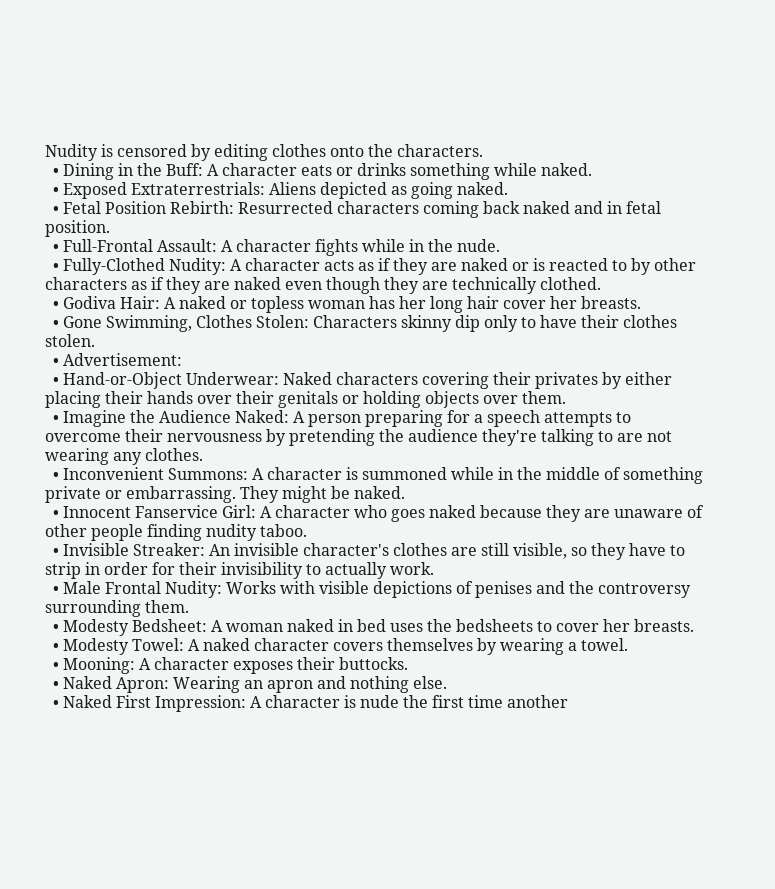Nudity is censored by editing clothes onto the characters.
  • Dining in the Buff: A character eats or drinks something while naked.
  • Exposed Extraterrestrials: Aliens depicted as going naked.
  • Fetal Position Rebirth: Resurrected characters coming back naked and in fetal position.
  • Full-Frontal Assault: A character fights while in the nude.
  • Fully-Clothed Nudity: A character acts as if they are naked or is reacted to by other characters as if they are naked even though they are technically clothed.
  • Godiva Hair: A naked or topless woman has her long hair cover her breasts.
  • Gone Swimming, Clothes Stolen: Characters skinny dip only to have their clothes stolen.
  • Advertisement:
  • Hand-or-Object Underwear: Naked characters covering their privates by either placing their hands over their genitals or holding objects over them.
  • Imagine the Audience Naked: A person preparing for a speech attempts to overcome their nervousness by pretending the audience they're talking to are not wearing any clothes.
  • Inconvenient Summons: A character is summoned while in the middle of something private or embarrassing. They might be naked.
  • Innocent Fanservice Girl: A character who goes naked because they are unaware of other people finding nudity taboo.
  • Invisible Streaker: An invisible character's clothes are still visible, so they have to strip in order for their invisibility to actually work.
  • Male Frontal Nudity: Works with visible depictions of penises and the controversy surrounding them.
  • Modesty Bedsheet: A woman naked in bed uses the bedsheets to cover her breasts.
  • Modesty Towel: A naked character covers themselves by wearing a towel.
  • Mooning: A character exposes their buttocks.
  • Naked Apron: Wearing an apron and nothing else.
  • Naked First Impression: A character is nude the first time another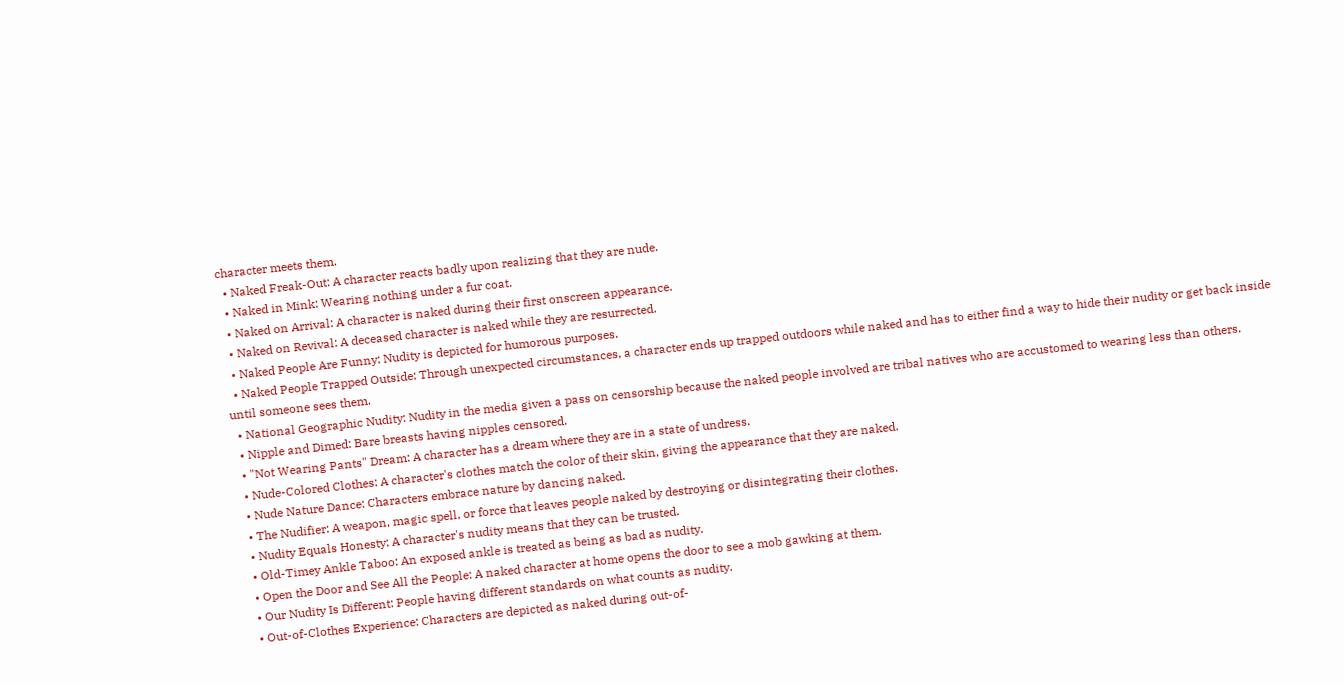character meets them.
  • Naked Freak-Out: A character reacts badly upon realizing that they are nude.
  • Naked in Mink: Wearing nothing under a fur coat.
  • Naked on Arrival: A character is naked during their first onscreen appearance.
  • Naked on Revival: A deceased character is naked while they are resurrected.
  • Naked People Are Funny: Nudity is depicted for humorous purposes.
  • Naked People Trapped Outside: Through unexpected circumstances, a character ends up trapped outdoors while naked and has to either find a way to hide their nudity or get back inside until someone sees them.
  • National Geographic Nudity: Nudity in the media given a pass on censorship because the naked people involved are tribal natives who are accustomed to wearing less than others.
  • Nipple and Dimed: Bare breasts having nipples censored.
  • "Not Wearing Pants" Dream: A character has a dream where they are in a state of undress.
  • Nude-Colored Clothes: A character's clothes match the color of their skin, giving the appearance that they are naked.
  • Nude Nature Dance: Characters embrace nature by dancing naked.
  • The Nudifier: A weapon, magic spell, or force that leaves people naked by destroying or disintegrating their clothes.
  • Nudity Equals Honesty: A character's nudity means that they can be trusted.
  • Old-Timey Ankle Taboo: An exposed ankle is treated as being as bad as nudity.
  • Open the Door and See All the People: A naked character at home opens the door to see a mob gawking at them.
  • Our Nudity Is Different: People having different standards on what counts as nudity.
  • Out-of-Clothes Experience: Characters are depicted as naked during out-of-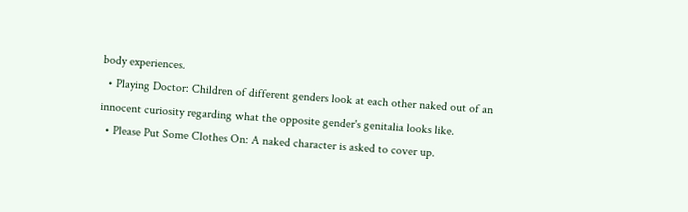body experiences.
  • Playing Doctor: Children of different genders look at each other naked out of an innocent curiosity regarding what the opposite gender's genitalia looks like.
  • Please Put Some Clothes On: A naked character is asked to cover up.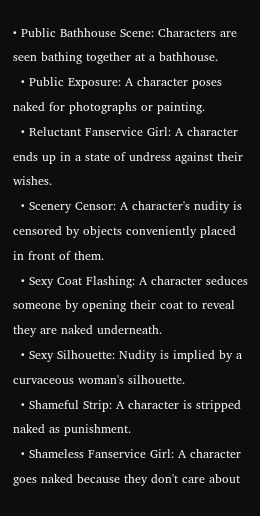• Public Bathhouse Scene: Characters are seen bathing together at a bathhouse.
  • Public Exposure: A character poses naked for photographs or painting.
  • Reluctant Fanservice Girl: A character ends up in a state of undress against their wishes.
  • Scenery Censor: A character's nudity is censored by objects conveniently placed in front of them.
  • Sexy Coat Flashing: A character seduces someone by opening their coat to reveal they are naked underneath.
  • Sexy Silhouette: Nudity is implied by a curvaceous woman's silhouette.
  • Shameful Strip: A character is stripped naked as punishment.
  • Shameless Fanservice Girl: A character goes naked because they don't care about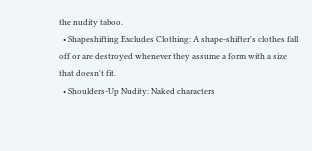the nudity taboo.
  • Shapeshifting Excludes Clothing: A shape-shifter's clothes fall off or are destroyed whenever they assume a form with a size that doesn't fit.
  • Shoulders-Up Nudity: Naked characters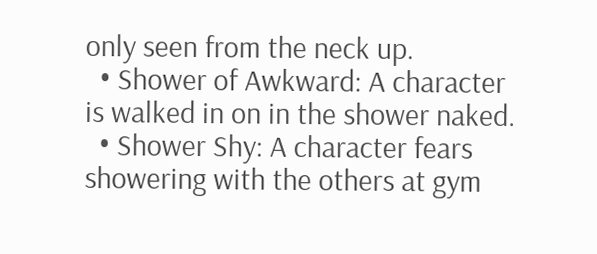only seen from the neck up.
  • Shower of Awkward: A character is walked in on in the shower naked.
  • Shower Shy: A character fears showering with the others at gym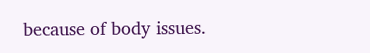because of body issues.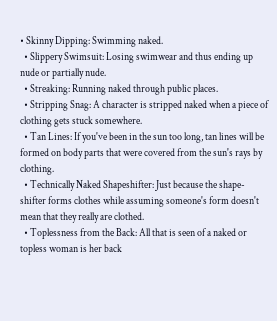• Skinny Dipping: Swimming naked.
  • Slippery Swimsuit: Losing swimwear and thus ending up nude or partially nude.
  • Streaking: Running naked through public places.
  • Stripping Snag: A character is stripped naked when a piece of clothing gets stuck somewhere.
  • Tan Lines: If you've been in the sun too long, tan lines will be formed on body parts that were covered from the sun's rays by clothing.
  • Technically Naked Shapeshifter: Just because the shape-shifter forms clothes while assuming someone's form doesn't mean that they really are clothed.
  • Toplessness from the Back: All that is seen of a naked or topless woman is her back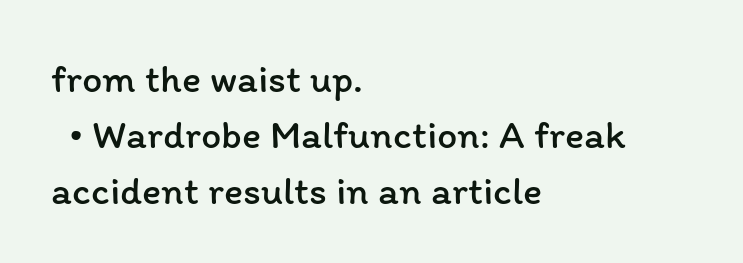from the waist up.
  • Wardrobe Malfunction: A freak accident results in an article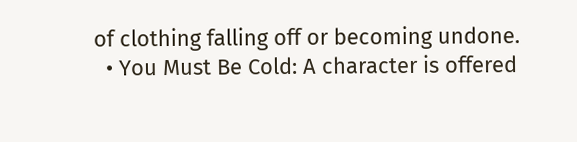of clothing falling off or becoming undone.
  • You Must Be Cold: A character is offered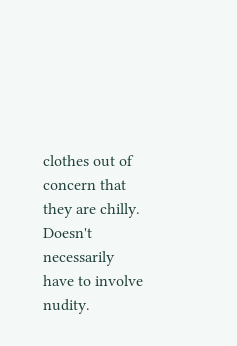clothes out of concern that they are chilly. Doesn't necessarily have to involve nudity.